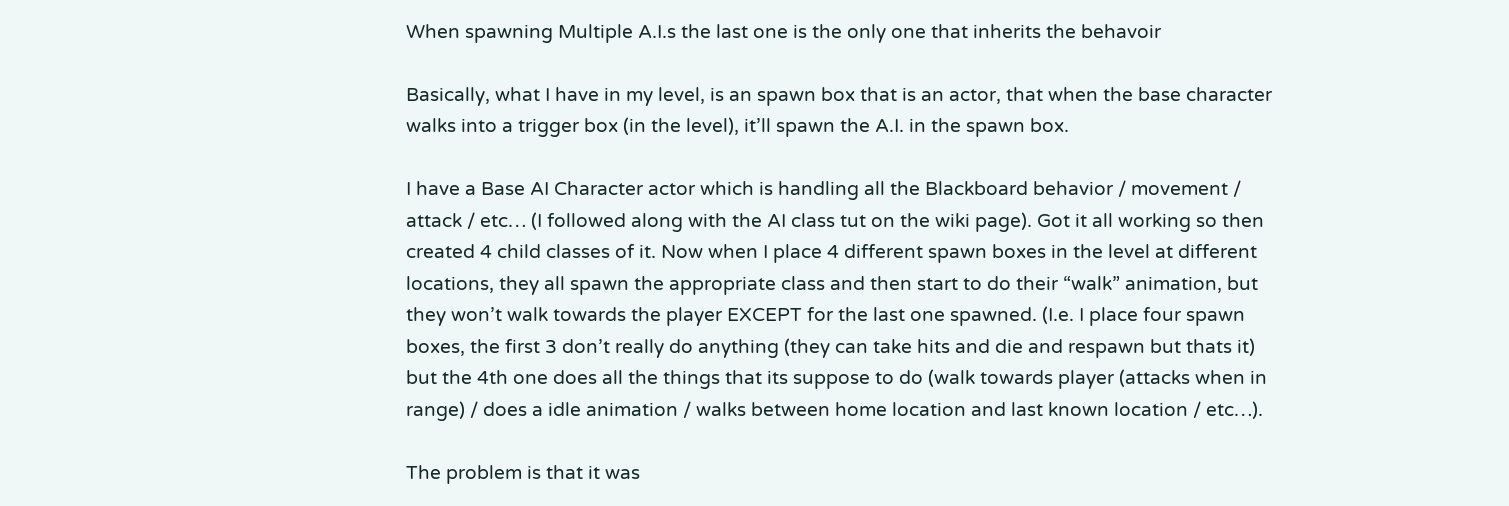When spawning Multiple A.I.s the last one is the only one that inherits the behavoir

Basically, what I have in my level, is an spawn box that is an actor, that when the base character walks into a trigger box (in the level), it’ll spawn the A.I. in the spawn box.

I have a Base AI Character actor which is handling all the Blackboard behavior / movement / attack / etc… (I followed along with the AI class tut on the wiki page). Got it all working so then created 4 child classes of it. Now when I place 4 different spawn boxes in the level at different locations, they all spawn the appropriate class and then start to do their “walk” animation, but they won’t walk towards the player EXCEPT for the last one spawned. (I.e. I place four spawn boxes, the first 3 don’t really do anything (they can take hits and die and respawn but thats it) but the 4th one does all the things that its suppose to do (walk towards player (attacks when in range) / does a idle animation / walks between home location and last known location / etc…).

The problem is that it was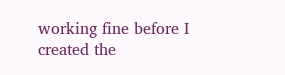working fine before I created the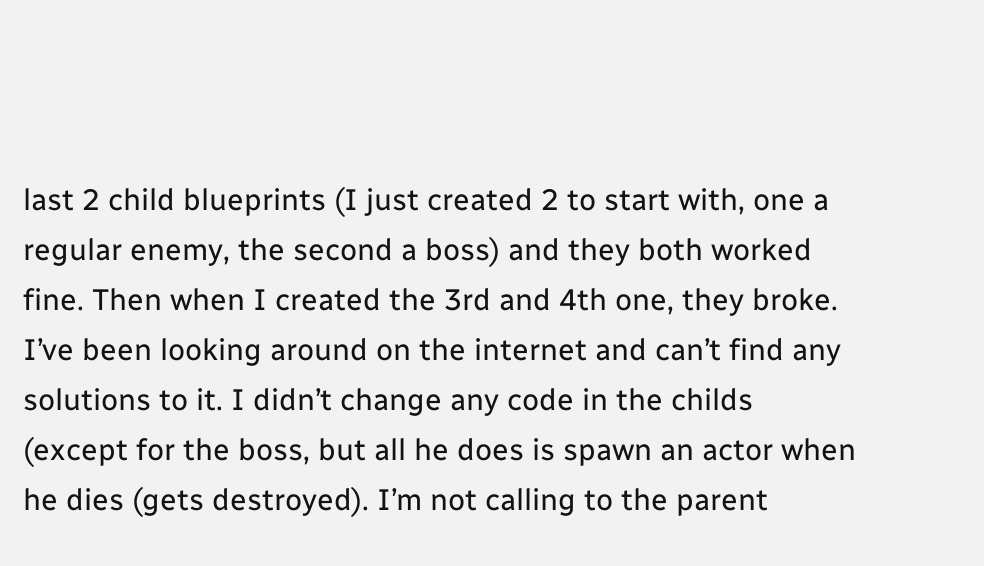last 2 child blueprints (I just created 2 to start with, one a regular enemy, the second a boss) and they both worked fine. Then when I created the 3rd and 4th one, they broke. I’ve been looking around on the internet and can’t find any solutions to it. I didn’t change any code in the childs (except for the boss, but all he does is spawn an actor when he dies (gets destroyed). I’m not calling to the parent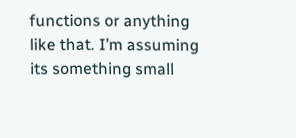functions or anything like that. I’m assuming its something small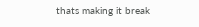thats making it break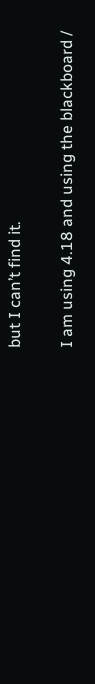but I can’t find it.

I am using 4.18 and using the blackboard /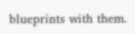blueprints with them.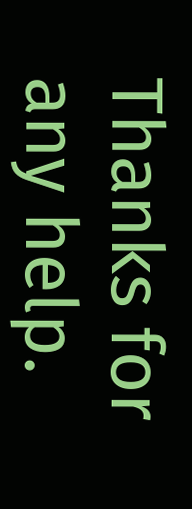Thanks for any help.